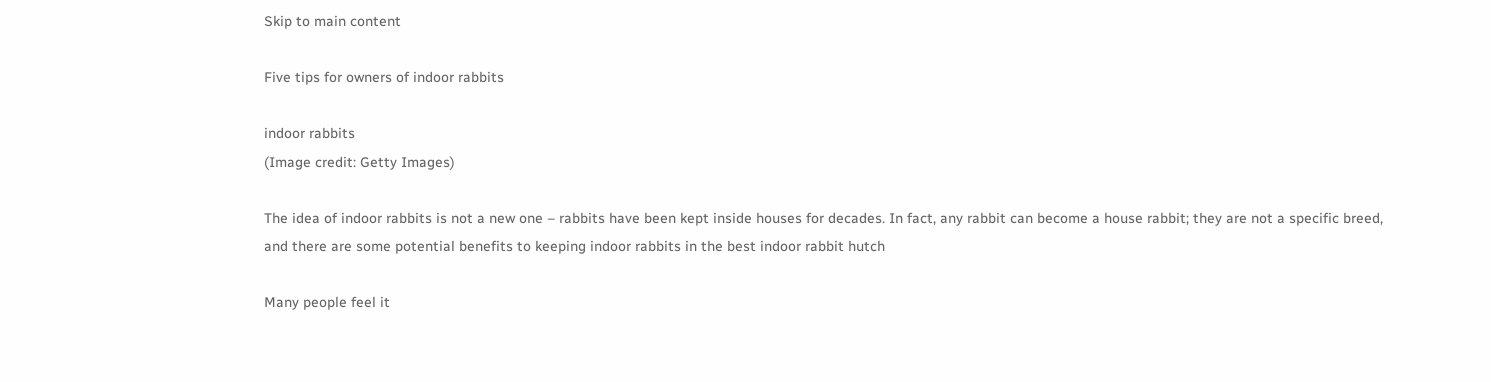Skip to main content

Five tips for owners of indoor rabbits

indoor rabbits
(Image credit: Getty Images)

The idea of indoor rabbits is not a new one – rabbits have been kept inside houses for decades. In fact, any rabbit can become a house rabbit; they are not a specific breed, and there are some potential benefits to keeping indoor rabbits in the best indoor rabbit hutch

Many people feel it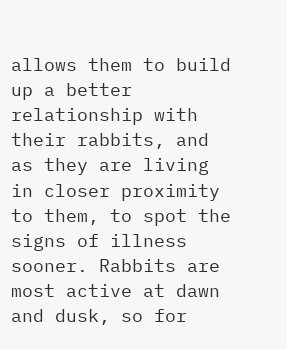allows them to build up a better relationship with their rabbits, and as they are living in closer proximity to them, to spot the signs of illness sooner. Rabbits are most active at dawn and dusk, so for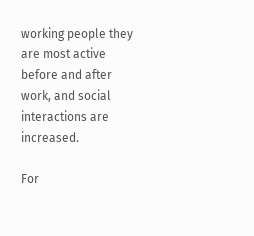working people they are most active before and after work, and social interactions are increased.

For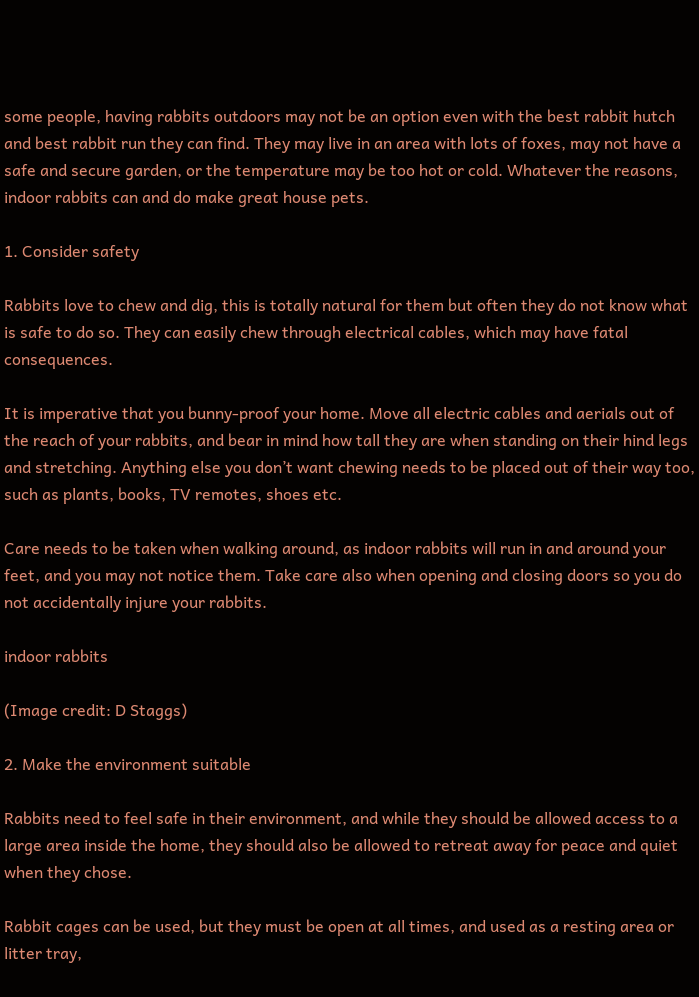some people, having rabbits outdoors may not be an option even with the best rabbit hutch and best rabbit run they can find. They may live in an area with lots of foxes, may not have a safe and secure garden, or the temperature may be too hot or cold. Whatever the reasons, indoor rabbits can and do make great house pets.

1. Consider safety

Rabbits love to chew and dig, this is totally natural for them but often they do not know what is safe to do so. They can easily chew through electrical cables, which may have fatal consequences.

It is imperative that you bunny-proof your home. Move all electric cables and aerials out of the reach of your rabbits, and bear in mind how tall they are when standing on their hind legs and stretching. Anything else you don’t want chewing needs to be placed out of their way too, such as plants, books, TV remotes, shoes etc.

Care needs to be taken when walking around, as indoor rabbits will run in and around your feet, and you may not notice them. Take care also when opening and closing doors so you do not accidentally injure your rabbits.

indoor rabbits

(Image credit: D Staggs)

2. Make the environment suitable

Rabbits need to feel safe in their environment, and while they should be allowed access to a large area inside the home, they should also be allowed to retreat away for peace and quiet when they chose.

Rabbit cages can be used, but they must be open at all times, and used as a resting area or litter tray,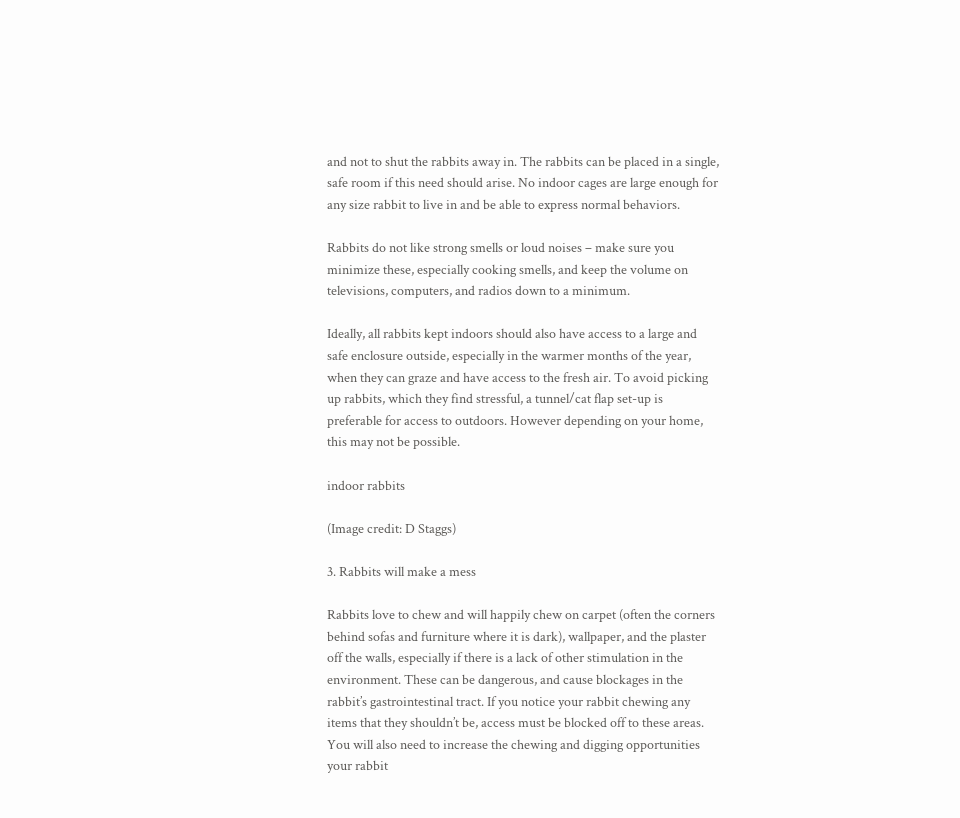and not to shut the rabbits away in. The rabbits can be placed in a single, safe room if this need should arise. No indoor cages are large enough for any size rabbit to live in and be able to express normal behaviors.

Rabbits do not like strong smells or loud noises – make sure you minimize these, especially cooking smells, and keep the volume on televisions, computers, and radios down to a minimum.

Ideally, all rabbits kept indoors should also have access to a large and safe enclosure outside, especially in the warmer months of the year, when they can graze and have access to the fresh air. To avoid picking up rabbits, which they find stressful, a tunnel/cat flap set-up is preferable for access to outdoors. However depending on your home, this may not be possible.

indoor rabbits

(Image credit: D Staggs)

3. Rabbits will make a mess

Rabbits love to chew and will happily chew on carpet (often the corners behind sofas and furniture where it is dark), wallpaper, and the plaster off the walls, especially if there is a lack of other stimulation in the environment. These can be dangerous, and cause blockages in the rabbit’s gastrointestinal tract. If you notice your rabbit chewing any items that they shouldn’t be, access must be blocked off to these areas. You will also need to increase the chewing and digging opportunities your rabbit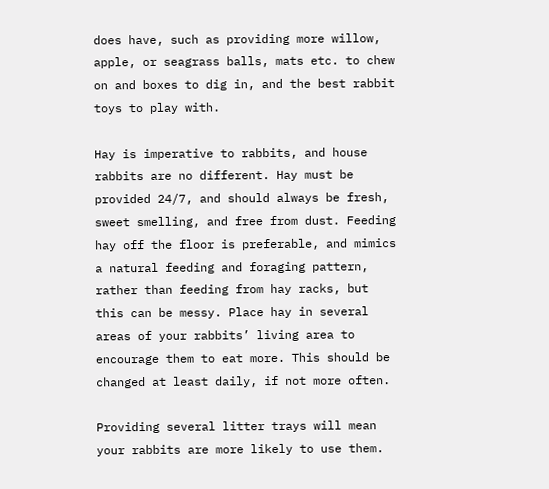does have, such as providing more willow, apple, or seagrass balls, mats etc. to chew on and boxes to dig in, and the best rabbit toys to play with.

Hay is imperative to rabbits, and house rabbits are no different. Hay must be provided 24/7, and should always be fresh, sweet smelling, and free from dust. Feeding hay off the floor is preferable, and mimics a natural feeding and foraging pattern, rather than feeding from hay racks, but this can be messy. Place hay in several areas of your rabbits’ living area to encourage them to eat more. This should be changed at least daily, if not more often.

Providing several litter trays will mean your rabbits are more likely to use them.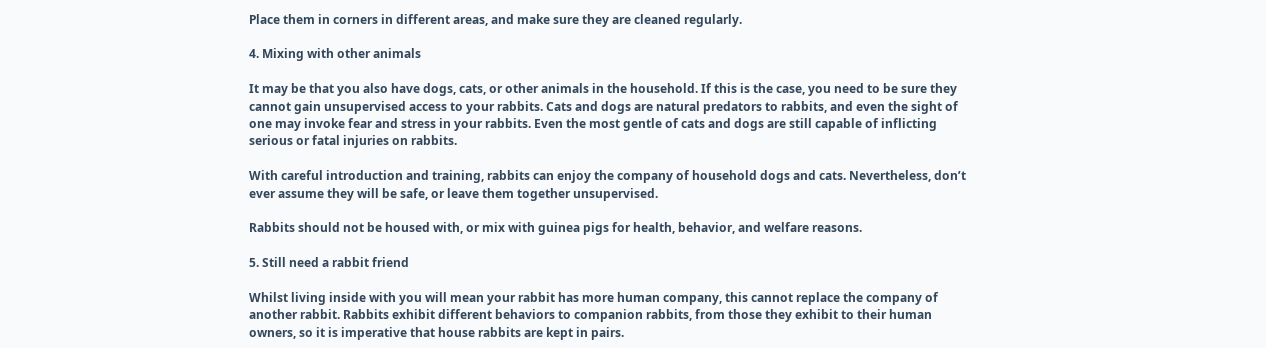Place them in corners in different areas, and make sure they are cleaned regularly.

4. Mixing with other animals

It may be that you also have dogs, cats, or other animals in the household. If this is the case, you need to be sure they cannot gain unsupervised access to your rabbits. Cats and dogs are natural predators to rabbits, and even the sight of one may invoke fear and stress in your rabbits. Even the most gentle of cats and dogs are still capable of inflicting serious or fatal injuries on rabbits.

With careful introduction and training, rabbits can enjoy the company of household dogs and cats. Nevertheless, don’t ever assume they will be safe, or leave them together unsupervised.

Rabbits should not be housed with, or mix with guinea pigs for health, behavior, and welfare reasons.

5. Still need a rabbit friend

Whilst living inside with you will mean your rabbit has more human company, this cannot replace the company of another rabbit. Rabbits exhibit different behaviors to companion rabbits, from those they exhibit to their human owners, so it is imperative that house rabbits are kept in pairs.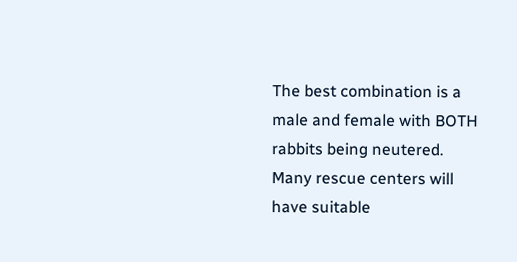The best combination is a male and female with BOTH rabbits being neutered. Many rescue centers will have suitable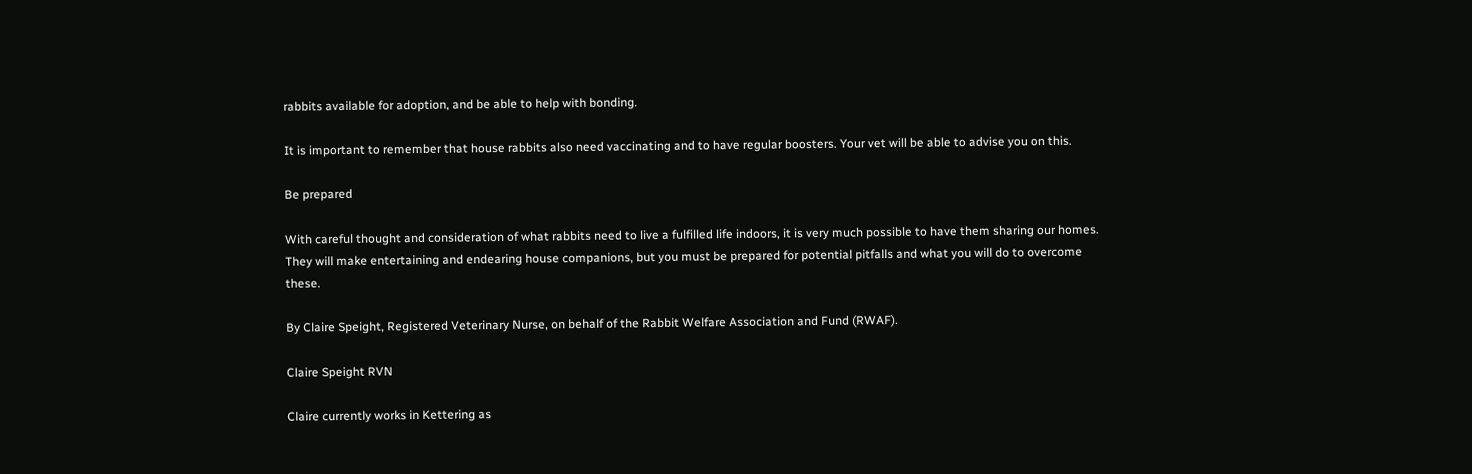rabbits available for adoption, and be able to help with bonding.

It is important to remember that house rabbits also need vaccinating and to have regular boosters. Your vet will be able to advise you on this.

Be prepared

With careful thought and consideration of what rabbits need to live a fulfilled life indoors, it is very much possible to have them sharing our homes. They will make entertaining and endearing house companions, but you must be prepared for potential pitfalls and what you will do to overcome these.

By Claire Speight, Registered Veterinary Nurse, on behalf of the Rabbit Welfare Association and Fund (RWAF).

Claire Speight RVN

Claire currently works in Kettering as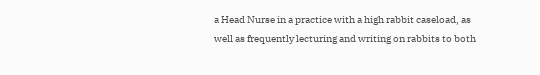a Head Nurse in a practice with a high rabbit caseload, as well as frequently lecturing and writing on rabbits to both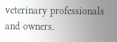veterinary professionals and owners.